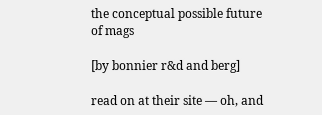the conceptual possible future of mags

[by bonnier r&d and berg]

read on at their site — oh, and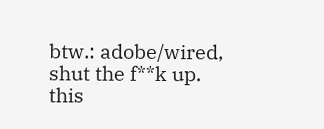btw.: adobe/wired, shut the f**k up. this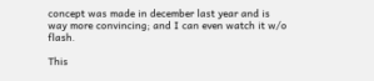concept was made in december last year and is way more convincing; and I can even watch it w/o flash.

This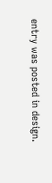entry was posted in design.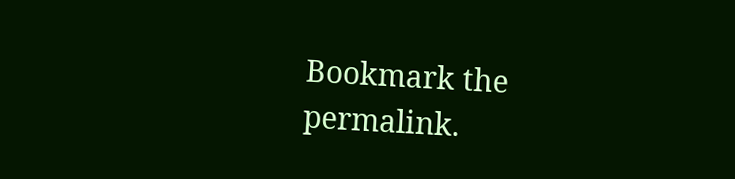Bookmark the permalink.